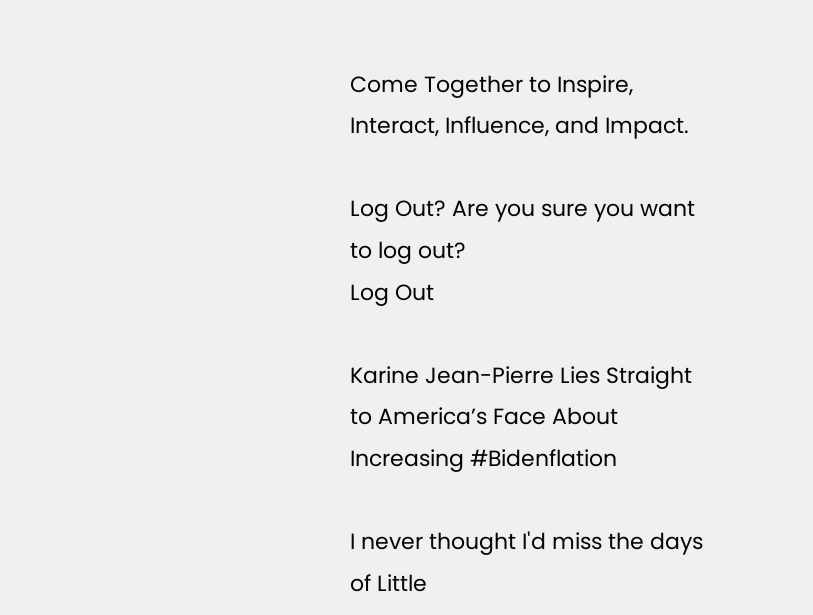Come Together to Inspire, Interact, Influence, and Impact.

Log Out? Are you sure you want to log out?
Log Out

Karine Jean-Pierre Lies Straight to America’s Face About Increasing #Bidenflation

I never thought I'd miss the days of Little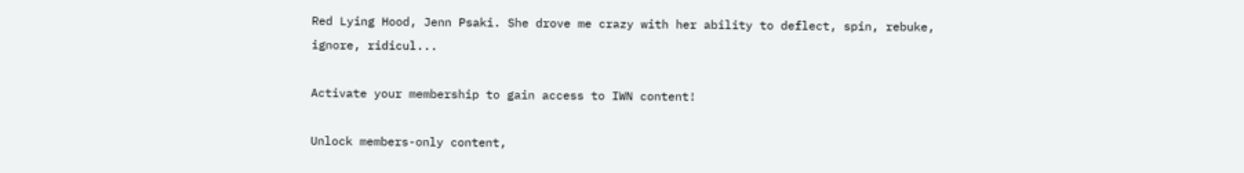Red Lying Hood, Jenn Psaki. She drove me crazy with her ability to deflect, spin, rebuke, ignore, ridicul...

Activate your membership to gain access to IWN content!

Unlock members-only content,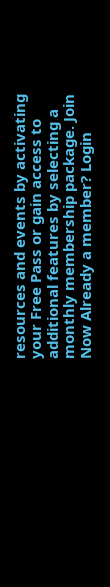resources and events by activating your Free Pass or gain access to additional features by selecting a monthly membership package. Join Now Already a member? Login